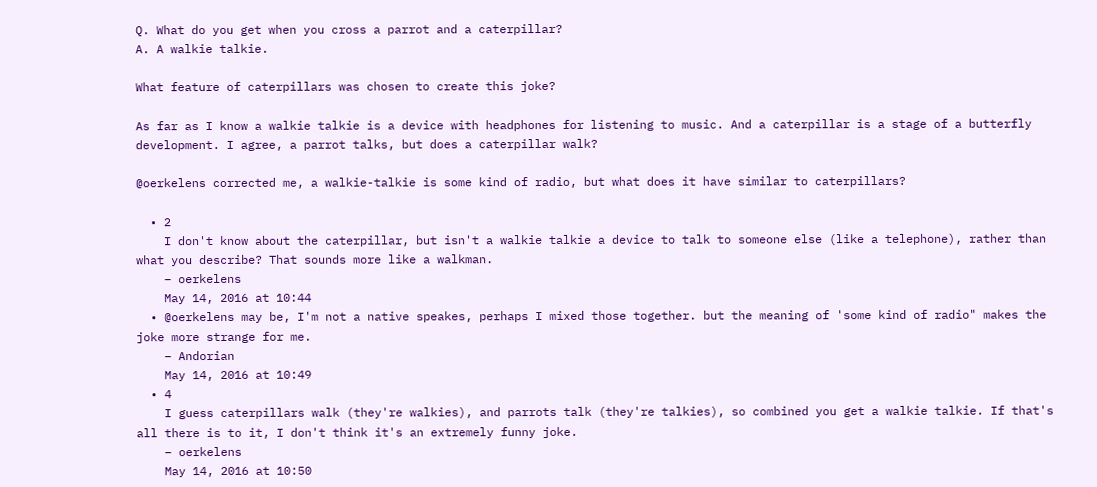Q. What do you get when you cross a parrot and a caterpillar?
A. A walkie talkie.

What feature of caterpillars was chosen to create this joke?

As far as I know a walkie talkie is a device with headphones for listening to music. And a caterpillar is a stage of a butterfly development. I agree, a parrot talks, but does a caterpillar walk?

@oerkelens corrected me, a walkie-talkie is some kind of radio, but what does it have similar to caterpillars?

  • 2
    I don't know about the caterpillar, but isn't a walkie talkie a device to talk to someone else (like a telephone), rather than what you describe? That sounds more like a walkman.
    – oerkelens
    May 14, 2016 at 10:44
  • @oerkelens may be, I'm not a native speakes, perhaps I mixed those together. but the meaning of 'some kind of radio" makes the joke more strange for me.
    – Andorian
    May 14, 2016 at 10:49
  • 4
    I guess caterpillars walk (they're walkies), and parrots talk (they're talkies), so combined you get a walkie talkie. If that's all there is to it, I don't think it's an extremely funny joke.
    – oerkelens
    May 14, 2016 at 10:50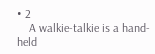• 2
    A walkie-talkie is a hand-held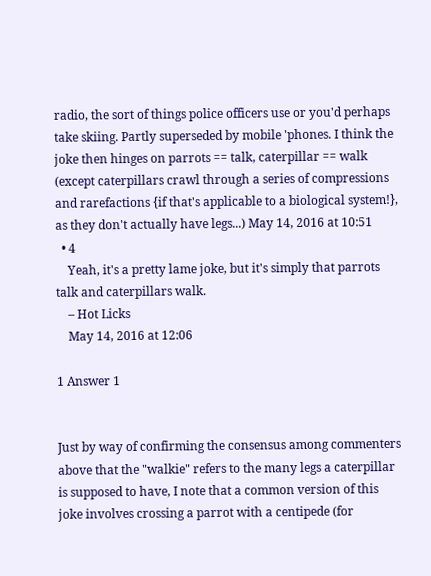radio, the sort of things police officers use or you'd perhaps take skiing. Partly superseded by mobile 'phones. I think the joke then hinges on parrots == talk, caterpillar == walk (except caterpillars crawl through a series of compressions and rarefactions {if that's applicable to a biological system!}, as they don't actually have legs...) May 14, 2016 at 10:51
  • 4
    Yeah, it's a pretty lame joke, but it's simply that parrots talk and caterpillars walk.
    – Hot Licks
    May 14, 2016 at 12:06

1 Answer 1


Just by way of confirming the consensus among commenters above that the "walkie" refers to the many legs a caterpillar is supposed to have, I note that a common version of this joke involves crossing a parrot with a centipede (for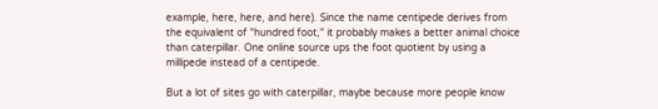example, here, here, and here). Since the name centipede derives from the equivalent of "hundred foot," it probably makes a better animal choice than caterpillar. One online source ups the foot quotient by using a millipede instead of a centipede.

But a lot of sites go with caterpillar, maybe because more people know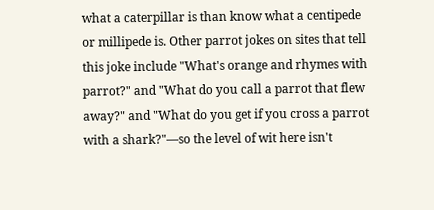what a caterpillar is than know what a centipede or millipede is. Other parrot jokes on sites that tell this joke include "What's orange and rhymes with parrot?" and "What do you call a parrot that flew away?" and "What do you get if you cross a parrot with a shark?"—so the level of wit here isn't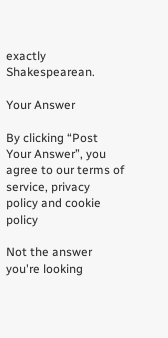exactly Shakespearean.

Your Answer

By clicking “Post Your Answer”, you agree to our terms of service, privacy policy and cookie policy

Not the answer you're looking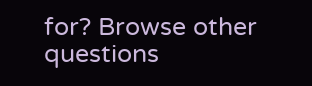for? Browse other questions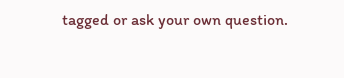tagged or ask your own question.